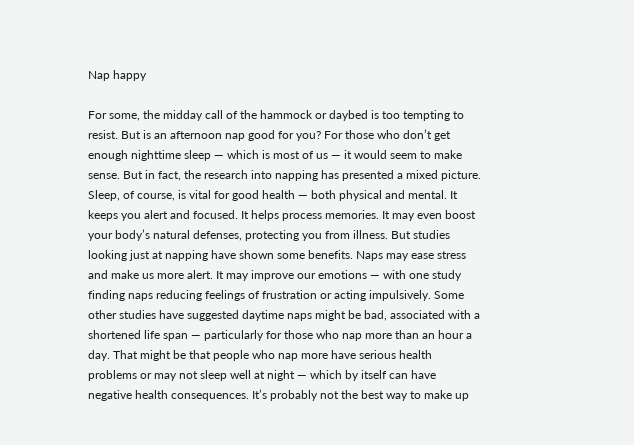Nap happy

For some, the midday call of the hammock or daybed is too tempting to resist. But is an afternoon nap good for you? For those who don’t get enough nighttime sleep — which is most of us — it would seem to make sense. But in fact, the research into napping has presented a mixed picture. Sleep, of course, is vital for good health — both physical and mental. It keeps you alert and focused. It helps process memories. It may even boost your body’s natural defenses, protecting you from illness. But studies looking just at napping have shown some benefits. Naps may ease stress and make us more alert. It may improve our emotions — with one study finding naps reducing feelings of frustration or acting impulsively. Some other studies have suggested daytime naps might be bad, associated with a shortened life span — particularly for those who nap more than an hour a day. That might be that people who nap more have serious health problems or may not sleep well at night — which by itself can have negative health consequences. It’s probably not the best way to make up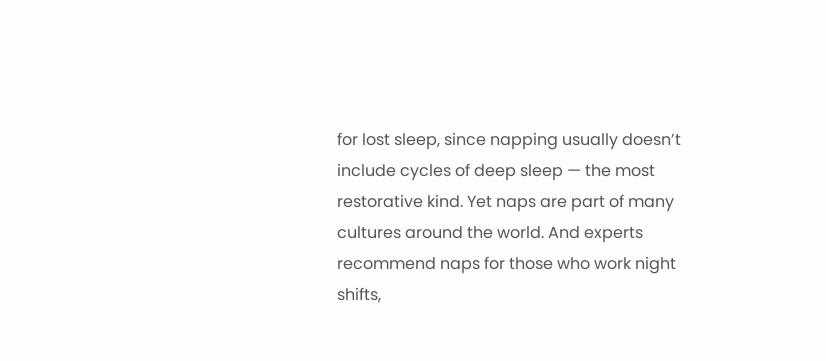for lost sleep, since napping usually doesn’t include cycles of deep sleep — the most restorative kind. Yet naps are part of many cultures around the world. And experts recommend naps for those who work night shifts,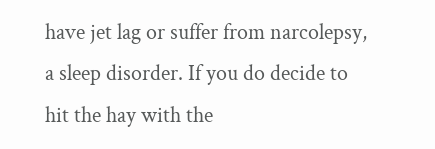have jet lag or suffer from narcolepsy, a sleep disorder. If you do decide to hit the hay with the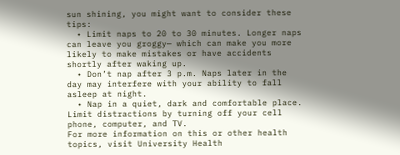sun shining, you might want to consider these tips:
  • Limit naps to 20 to 30 minutes. Longer naps can leave you groggy— which can make you more likely to make mistakes or have accidents shortly after waking up.
  • Don’t nap after 3 p.m. Naps later in the day may interfere with your ability to fall asleep at night.
  • Nap in a quiet, dark and comfortable place. Limit distractions by turning off your cell phone, computer, and TV.
For more information on this or other health topics, visit University Health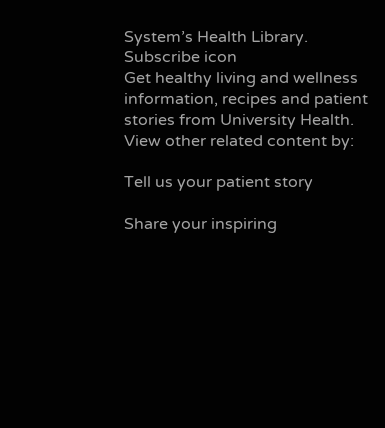System’s Health Library.
Subscribe icon
Get healthy living and wellness information, recipes and patient stories from University Health.
View other related content by:

Tell us your patient story

Share your inspiring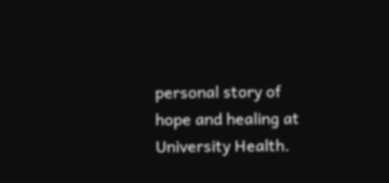personal story of hope and healing at University Health.